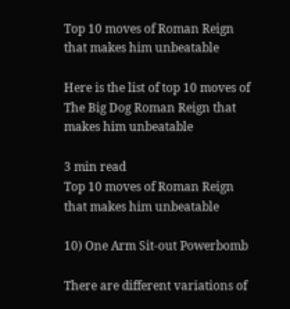Top 10 moves of Roman Reign that makes him unbeatable

Here is the list of top 10 moves of The Big Dog Roman Reign that makes him unbeatable

3 min read
Top 10 moves of Roman Reign that makes him unbeatable

10) One Arm Sit-out Powerbomb

There are different variations of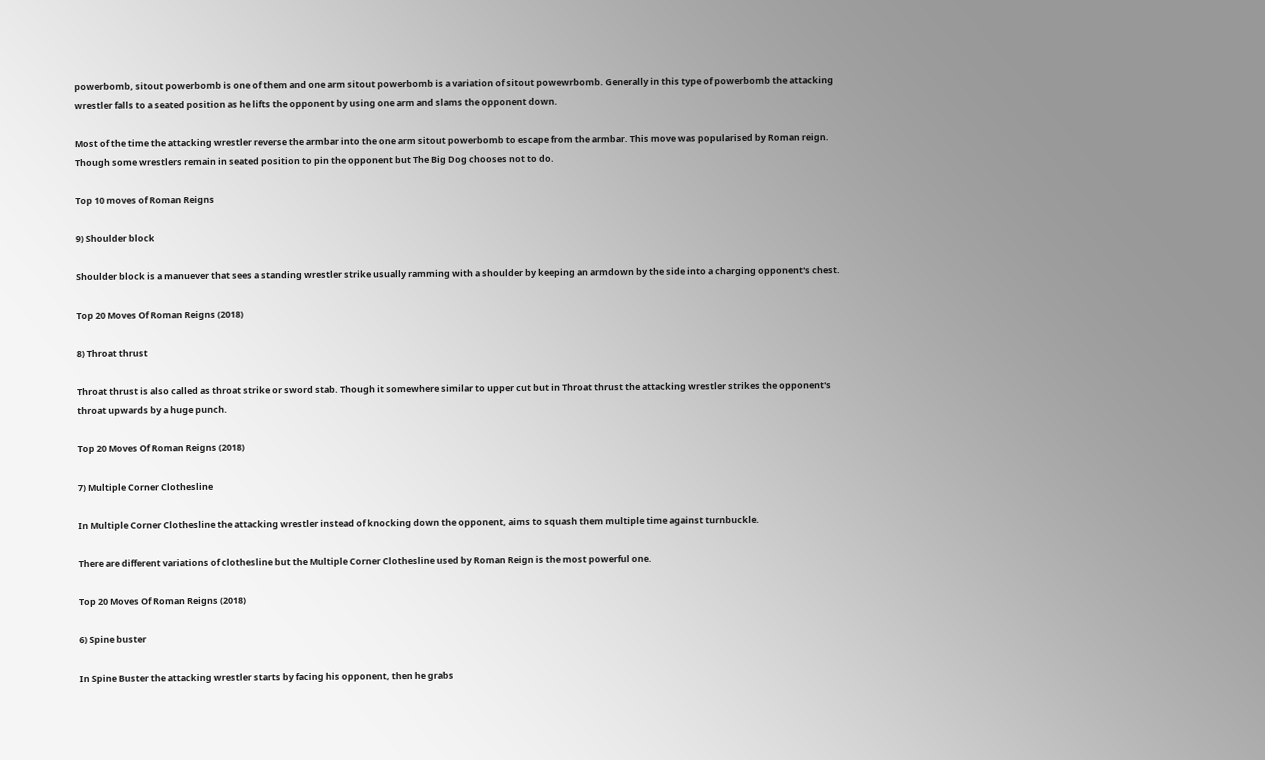powerbomb, sitout powerbomb is one of them and one arm sitout powerbomb is a variation of sitout powewrbomb. Generally in this type of powerbomb the attacking wrestler falls to a seated position as he lifts the opponent by using one arm and slams the opponent down.

Most of the time the attacking wrestler reverse the armbar into the one arm sitout powerbomb to escape from the armbar. This move was popularised by Roman reign. Though some wrestlers remain in seated position to pin the opponent but The Big Dog chooses not to do.

Top 10 moves of Roman Reigns

9) Shoulder block

Shoulder block is a manuever that sees a standing wrestler strike usually ramming with a shoulder by keeping an armdown by the side into a charging opponent's chest.

Top 20 Moves Of Roman Reigns (2018)

8) Throat thrust

Throat thrust is also called as throat strike or sword stab. Though it somewhere similar to upper cut but in Throat thrust the attacking wrestler strikes the opponent's throat upwards by a huge punch.

Top 20 Moves Of Roman Reigns (2018)

7) Multiple Corner Clothesline

In Multiple Corner Clothesline the attacking wrestler instead of knocking down the opponent, aims to squash them multiple time against turnbuckle.

There are different variations of clothesline but the Multiple Corner Clothesline used by Roman Reign is the most powerful one.

Top 20 Moves Of Roman Reigns (2018)

6) Spine buster

In Spine Buster the attacking wrestler starts by facing his opponent, then he grabs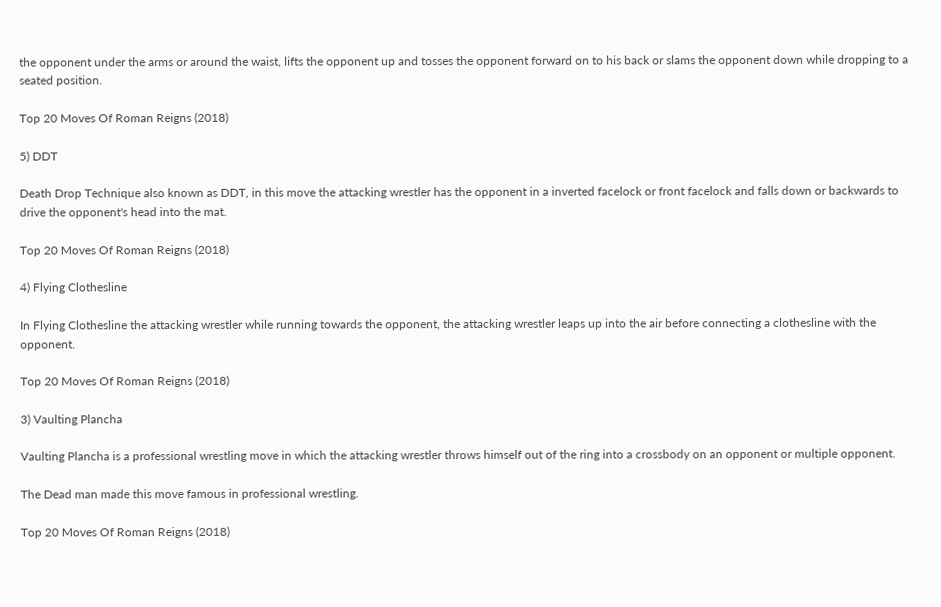the opponent under the arms or around the waist, lifts the opponent up and tosses the opponent forward on to his back or slams the opponent down while dropping to a seated position.

Top 20 Moves Of Roman Reigns (2018)

5) DDT

Death Drop Technique also known as DDT, in this move the attacking wrestler has the opponent in a inverted facelock or front facelock and falls down or backwards to drive the opponent's head into the mat.

Top 20 Moves Of Roman Reigns (2018)

4) Flying Clothesline

In Flying Clothesline the attacking wrestler while running towards the opponent, the attacking wrestler leaps up into the air before connecting a clothesline with the opponent.

Top 20 Moves Of Roman Reigns (2018)

3) Vaulting Plancha

Vaulting Plancha is a professional wrestling move in which the attacking wrestler throws himself out of the ring into a crossbody on an opponent or multiple opponent.

The Dead man made this move famous in professional wrestling.

Top 20 Moves Of Roman Reigns (2018)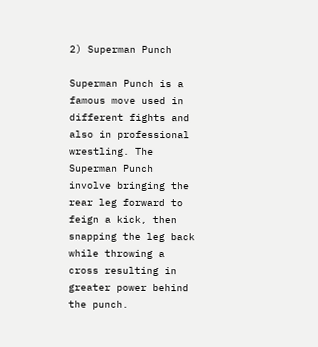2) Superman Punch

Superman Punch is a famous move used in different fights and also in professional wrestling. The Superman Punch involve bringing the rear leg forward to feign a kick, then snapping the leg back while throwing a cross resulting in greater power behind the punch.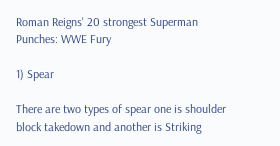Roman Reigns' 20 strongest Superman Punches: WWE Fury

1) Spear

There are two types of spear one is shoulder block takedown and another is Striking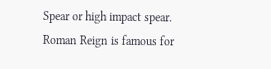Spear or high impact spear. Roman Reign is famous for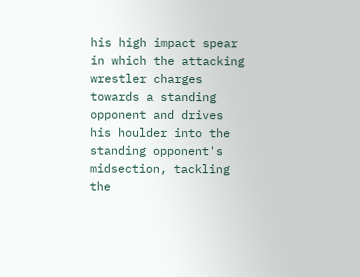his high impact spear in which the attacking wrestler charges towards a standing opponent and drives his houlder into the standing opponent's midsection, tackling the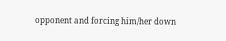opponent and forcing him/her down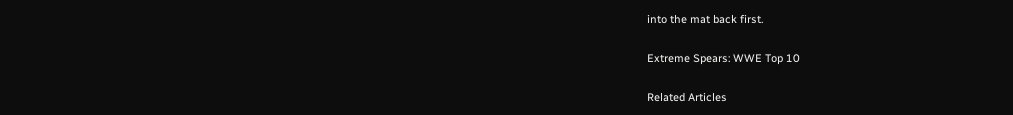into the mat back first.

Extreme Spears: WWE Top 10

Related Articles